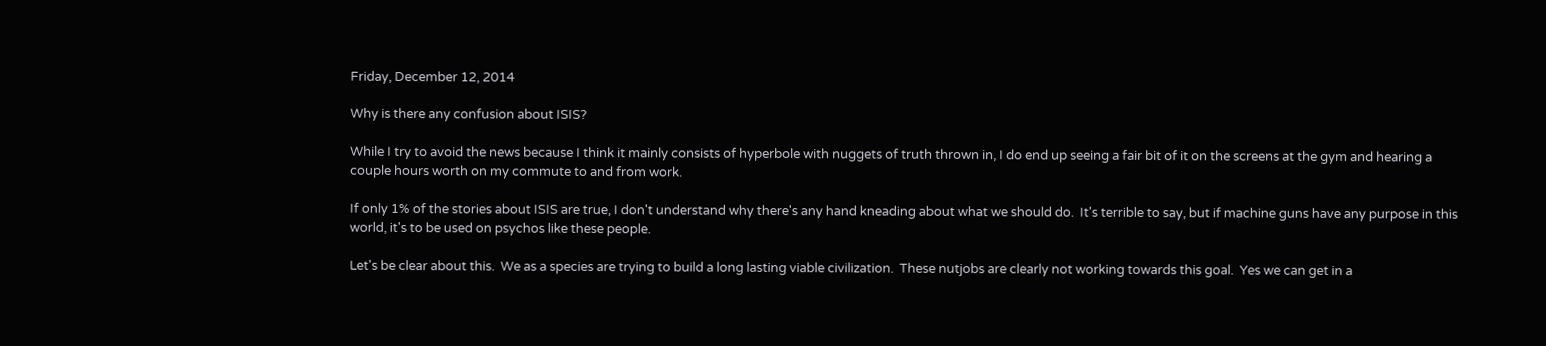Friday, December 12, 2014

Why is there any confusion about ISIS?

While I try to avoid the news because I think it mainly consists of hyperbole with nuggets of truth thrown in, I do end up seeing a fair bit of it on the screens at the gym and hearing a couple hours worth on my commute to and from work.

If only 1% of the stories about ISIS are true, I don't understand why there's any hand kneading about what we should do.  It's terrible to say, but if machine guns have any purpose in this world, it's to be used on psychos like these people.

Let's be clear about this.  We as a species are trying to build a long lasting viable civilization.  These nutjobs are clearly not working towards this goal.  Yes we can get in a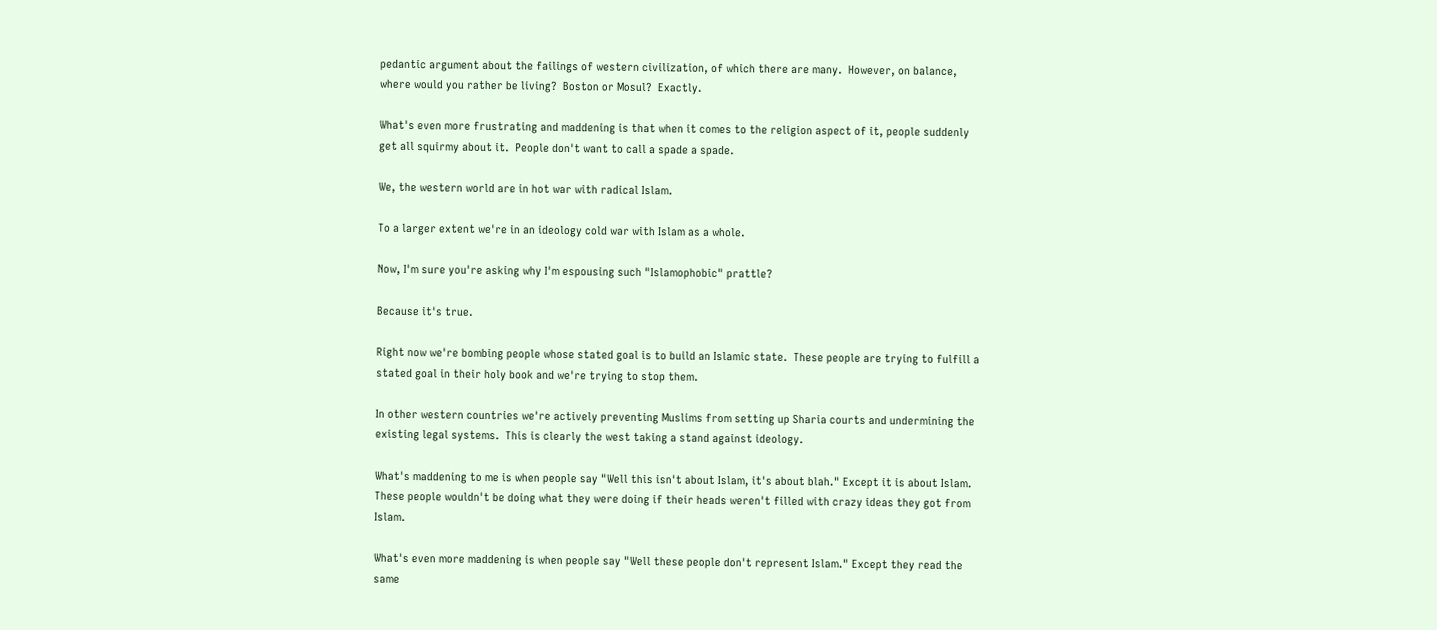pedantic argument about the failings of western civilization, of which there are many.  However, on balance, where would you rather be living?  Boston or Mosul?  Exactly.

What's even more frustrating and maddening is that when it comes to the religion aspect of it, people suddenly get all squirmy about it.  People don't want to call a spade a spade.

We, the western world are in hot war with radical Islam.

To a larger extent we're in an ideology cold war with Islam as a whole.

Now, I'm sure you're asking why I'm espousing such "Islamophobic" prattle?

Because it's true.

Right now we're bombing people whose stated goal is to build an Islamic state.  These people are trying to fulfill a stated goal in their holy book and we're trying to stop them.

In other western countries we're actively preventing Muslims from setting up Sharia courts and undermining the existing legal systems.  This is clearly the west taking a stand against ideology.

What's maddening to me is when people say "Well this isn't about Islam, it's about blah." Except it is about Islam.  These people wouldn't be doing what they were doing if their heads weren't filled with crazy ideas they got from Islam.

What's even more maddening is when people say "Well these people don't represent Islam." Except they read the same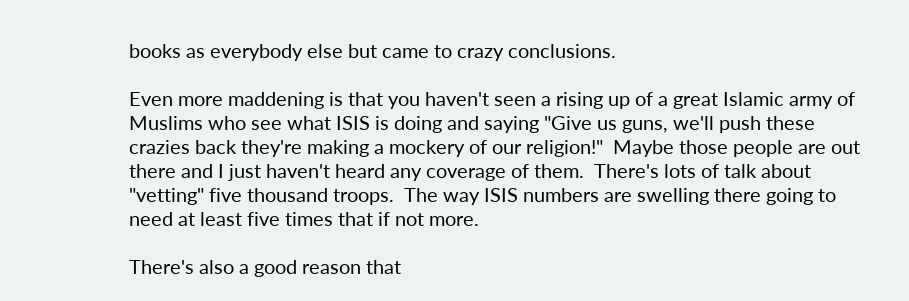books as everybody else but came to crazy conclusions.

Even more maddening is that you haven't seen a rising up of a great Islamic army of Muslims who see what ISIS is doing and saying "Give us guns, we'll push these crazies back they're making a mockery of our religion!"  Maybe those people are out there and I just haven't heard any coverage of them.  There's lots of talk about "vetting" five thousand troops.  The way ISIS numbers are swelling there going to need at least five times that if not more.

There's also a good reason that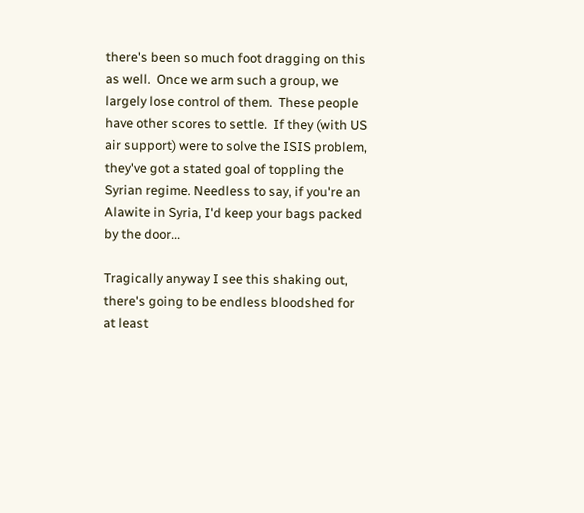there's been so much foot dragging on this as well.  Once we arm such a group, we largely lose control of them.  These people have other scores to settle.  If they (with US air support) were to solve the ISIS problem, they've got a stated goal of toppling the Syrian regime. Needless to say, if you're an Alawite in Syria, I'd keep your bags packed by the door...

Tragically anyway I see this shaking out, there's going to be endless bloodshed for at least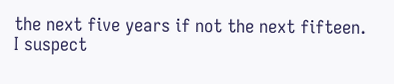the next five years if not the next fifteen.  I suspect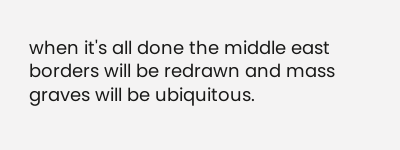when it's all done the middle east borders will be redrawn and mass graves will be ubiquitous.